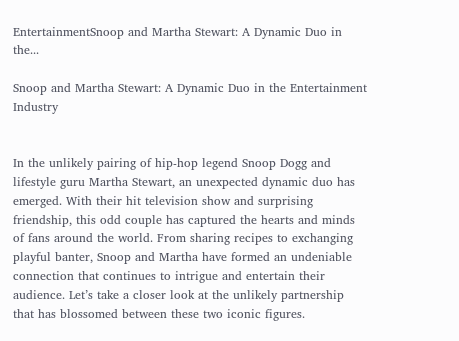EntertainmentSnoop and Martha Stewart: A Dynamic Duo in the...

Snoop and Martha Stewart: A Dynamic Duo in the Entertainment Industry


In the unlikely pairing of hip-hop legend Snoop Dogg and lifestyle guru Martha Stewart, an unexpected dynamic duo has emerged. With their hit television show and surprising friendship, this odd couple has captured the hearts and minds of fans around the world. From sharing recipes to exchanging playful banter, Snoop and Martha have formed an undeniable connection that continues to intrigue and entertain their audience. Let’s take a closer look at the unlikely partnership that has blossomed between these two iconic figures.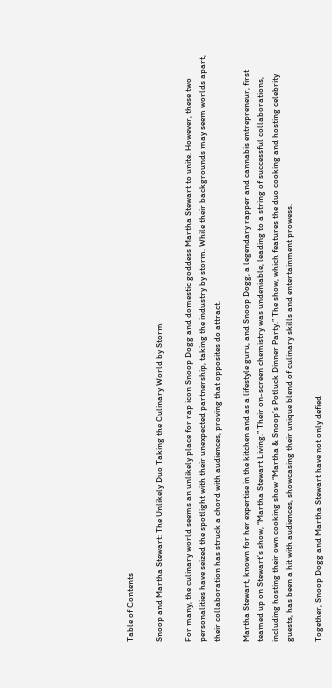Table of Contents

Snoop and Martha Stewart: The Unlikely Duo Taking the Culinary World by Storm

For many, the culinary world seems an unlikely place for rap icon Snoop Dogg and domestic goddess Martha Stewart to unite. However, these two personalities have seized the spotlight with their unexpected partnership, taking the industry by storm. While their backgrounds may seem worlds apart, their collaboration has struck a chord with audiences, proving that opposites do attract.

Martha Stewart, known for her expertise in the kitchen and as a lifestyle guru, and Snoop Dogg, a legendary rapper and cannabis entrepreneur, first teamed up on Stewart’s show, “Martha Stewart Living.” Their on-screen chemistry was undeniable, leading to a string of successful collaborations, including hosting their own cooking show “Martha & Snoop’s Potluck Dinner Party.” The show, which features the duo cooking and hosting celebrity guests, has been a hit with audiences, showcasing their unique blend of culinary skills and entertainment prowess.

Together, Snoop Dogg and Martha Stewart have not only defied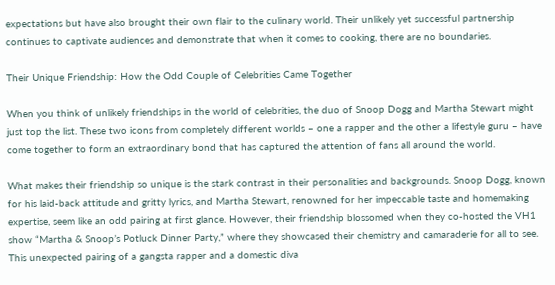expectations but have also brought their own flair to the culinary world. Their unlikely yet successful partnership continues to captivate audiences and demonstrate that when it comes to cooking, there are no boundaries.

Their Unique Friendship: How the Odd Couple of Celebrities Came Together

When you think of unlikely friendships in the world of celebrities, the duo of Snoop Dogg and Martha Stewart might just top the list. These two icons from completely different worlds – one a rapper and the other a lifestyle guru – have come together to form an extraordinary bond that has captured the attention of fans all around the world.

What makes their friendship so unique is the stark contrast in their personalities and backgrounds. Snoop Dogg, known for his laid-back attitude and gritty lyrics, and Martha Stewart, renowned for her impeccable taste and homemaking expertise, seem like an odd pairing at first glance. However, their friendship blossomed when they co-hosted the VH1 show “Martha & Snoop’s Potluck Dinner Party,” where they showcased their chemistry and camaraderie for all to see. This unexpected pairing of a gangsta rapper and a domestic diva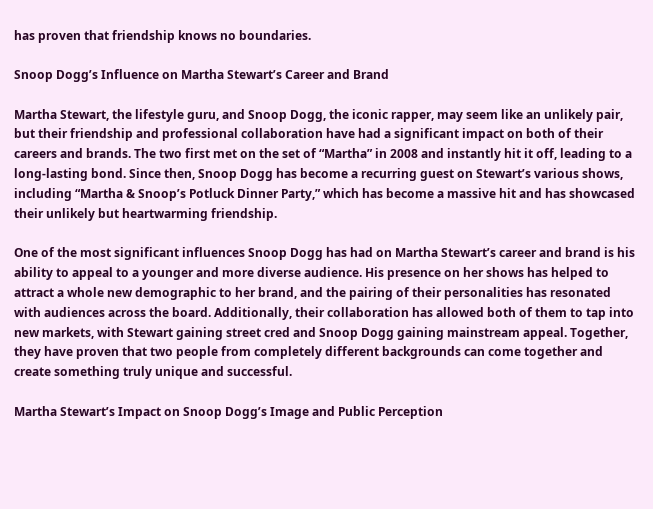has proven that friendship knows no boundaries.

Snoop Dogg’s Influence on Martha Stewart’s Career and Brand

Martha Stewart, the lifestyle guru, and Snoop Dogg, the iconic rapper, may seem like an unlikely pair, but their friendship and professional collaboration have had a significant impact on both of their careers and brands. The two first met on the set of “Martha” in 2008 and instantly hit it off, leading to a long-lasting bond. Since then, Snoop Dogg has become a recurring guest on Stewart’s various shows, including “Martha & Snoop’s Potluck Dinner Party,” which has become a massive hit and has showcased their unlikely but heartwarming friendship.

One of the most significant influences Snoop Dogg has had on Martha Stewart’s career and brand is his ability to appeal to a younger and more diverse audience. His presence on her shows has helped to attract a whole new demographic to her brand, and the pairing of their personalities has resonated with audiences across the board. Additionally, their collaboration has allowed both of them to tap into new markets, with Stewart gaining street cred and Snoop Dogg gaining mainstream appeal. Together, they have proven that two people from completely different backgrounds can come together and create something truly unique and successful.

Martha Stewart’s Impact on Snoop Dogg’s Image and Public Perception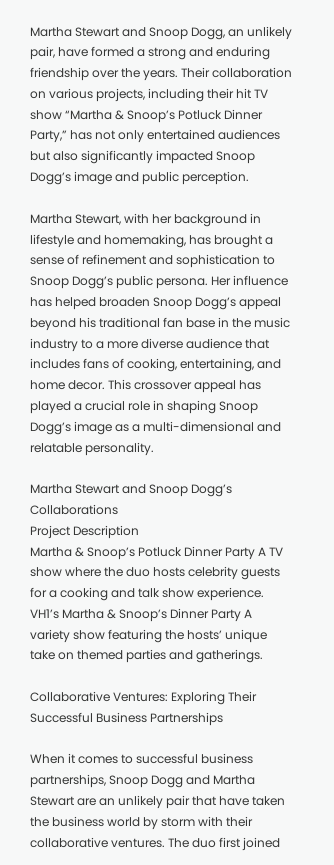Martha Stewart and Snoop Dogg, an unlikely pair, have formed a strong and enduring friendship over the years. Their collaboration on various projects, including their hit TV show “Martha & Snoop’s Potluck Dinner Party,” has not only entertained audiences but also significantly impacted Snoop Dogg’s image and public perception.

Martha Stewart, with her background in lifestyle and homemaking, has brought a sense of refinement and sophistication to Snoop Dogg’s public persona. Her influence has helped broaden Snoop Dogg’s appeal beyond his traditional fan base in the music industry to a more diverse audience that includes fans of cooking, entertaining, and home decor. This crossover appeal has played a crucial role in shaping Snoop Dogg’s image as a multi-dimensional and relatable personality.

Martha Stewart and Snoop Dogg’s Collaborations
Project Description
Martha & Snoop’s Potluck Dinner Party A TV show where the duo hosts celebrity guests for a cooking and talk show experience.
VH1’s Martha & Snoop’s Dinner Party A variety show featuring the hosts’ unique take on themed parties and gatherings.

Collaborative Ventures: Exploring Their Successful Business Partnerships

When it comes to successful business partnerships, Snoop Dogg and Martha Stewart are an unlikely pair that have taken the business world by storm with their collaborative ventures. The duo first joined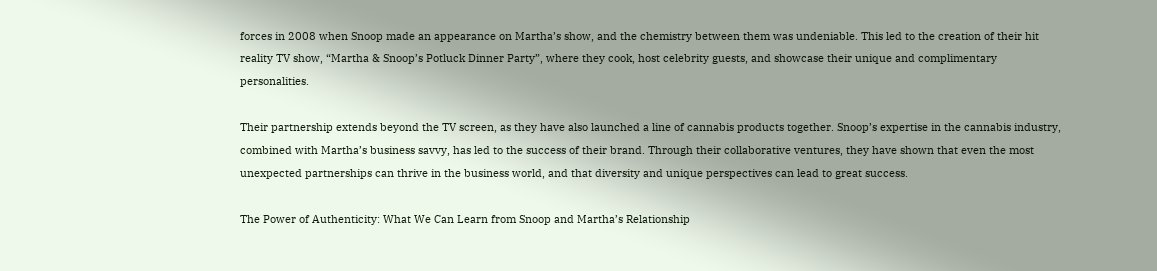forces in 2008 when Snoop made an appearance on Martha’s show, and the chemistry between them was undeniable. This led to the creation of their hit reality TV show, “Martha & Snoop’s Potluck Dinner Party”, where they cook, host celebrity guests, and showcase their unique and complimentary personalities.

Their partnership extends beyond the TV screen, as they have also launched a line of cannabis products together. Snoop’s expertise in the cannabis industry, combined with Martha’s business savvy, has led to the success of their brand. Through their collaborative ventures, they have shown that even the most unexpected partnerships can thrive in the business world, and that diversity and unique perspectives can lead to great success.

The Power of Authenticity: What We Can Learn from Snoop and Martha’s Relationship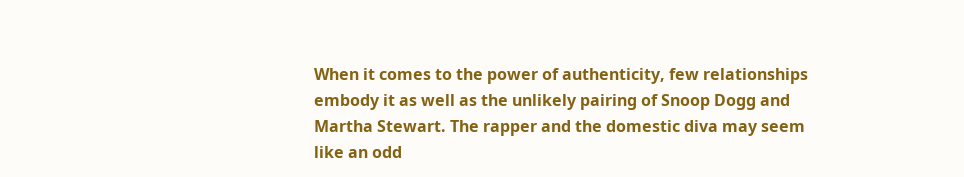When it comes to the power of authenticity, few relationships embody it as well as the unlikely pairing of Snoop Dogg and Martha Stewart. The rapper and the domestic diva may seem like an odd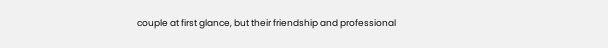couple at first glance, but their friendship and professional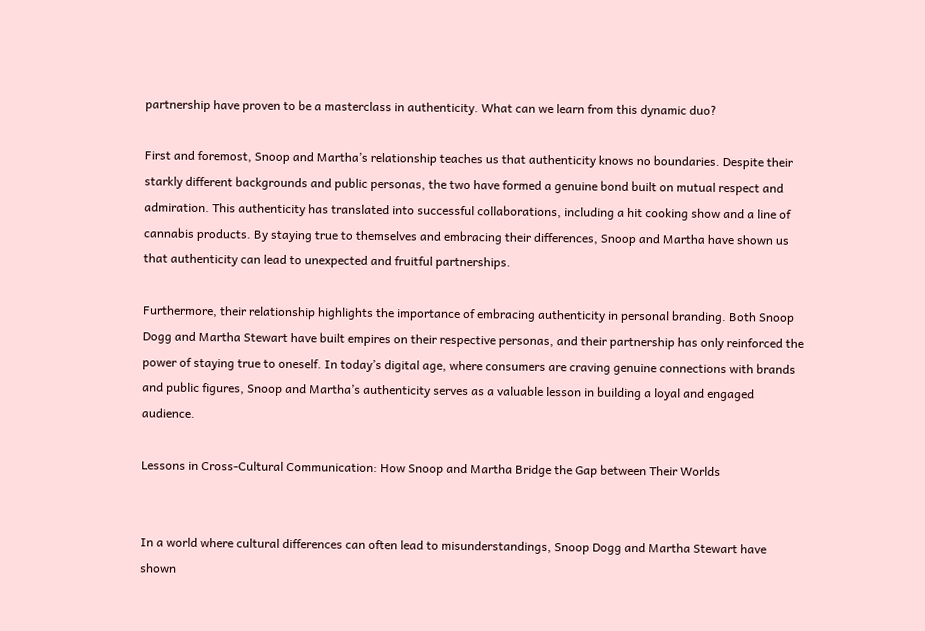partnership have proven to be a masterclass in authenticity. What can we learn from this dynamic duo?

First and foremost, Snoop and Martha’s relationship teaches us that authenticity knows no boundaries. Despite their starkly different backgrounds and public personas, the two have formed a genuine bond built on mutual respect and admiration. This authenticity has translated into successful collaborations, including a hit cooking show and a line of cannabis products. By staying true to themselves and embracing their differences, Snoop and Martha have shown us that authenticity can lead to unexpected and fruitful partnerships.

Furthermore, their relationship highlights the importance of embracing authenticity in personal branding. Both Snoop Dogg and Martha Stewart have built empires on their respective personas, and their partnership has only reinforced the power of staying true to oneself. In today’s digital age, where consumers are craving genuine connections with brands and public figures, Snoop and Martha’s authenticity serves as a valuable lesson in building a loyal and engaged audience.

Lessons in Cross-Cultural Communication: How Snoop and Martha Bridge the Gap between Their Worlds


In a world where cultural differences can often lead to misunderstandings, Snoop Dogg and Martha Stewart have shown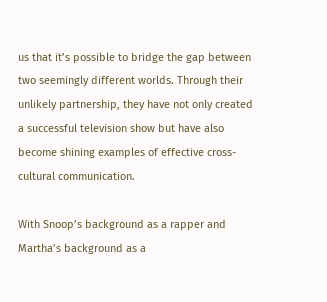us that it’s possible to bridge the gap between two seemingly different worlds. Through their unlikely partnership, they have not only created a successful television show but have also become shining examples of effective cross-cultural communication.

With Snoop’s background as a rapper and Martha’s background as a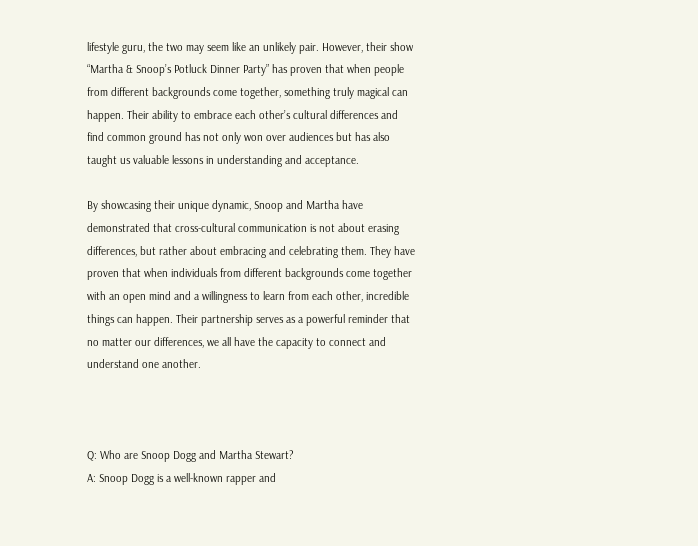lifestyle guru, the two may seem like an unlikely pair. However, their show “Martha & Snoop’s Potluck Dinner Party” has proven that when people from different backgrounds come together, something truly magical can happen. Their ability to embrace each other’s cultural differences and find common ground has not only won over audiences but has also taught us valuable lessons in understanding and acceptance.

By showcasing their unique dynamic, Snoop and Martha have demonstrated that cross-cultural communication is not about erasing differences, but rather about embracing and celebrating them. They have proven that when individuals from different backgrounds come together with an open mind and a willingness to learn from each other, incredible things can happen. Their partnership serves as a powerful reminder that no matter our differences, we all have the capacity to connect and understand one another.



Q: Who are Snoop Dogg and Martha Stewart?
A: Snoop Dogg is a well-known rapper and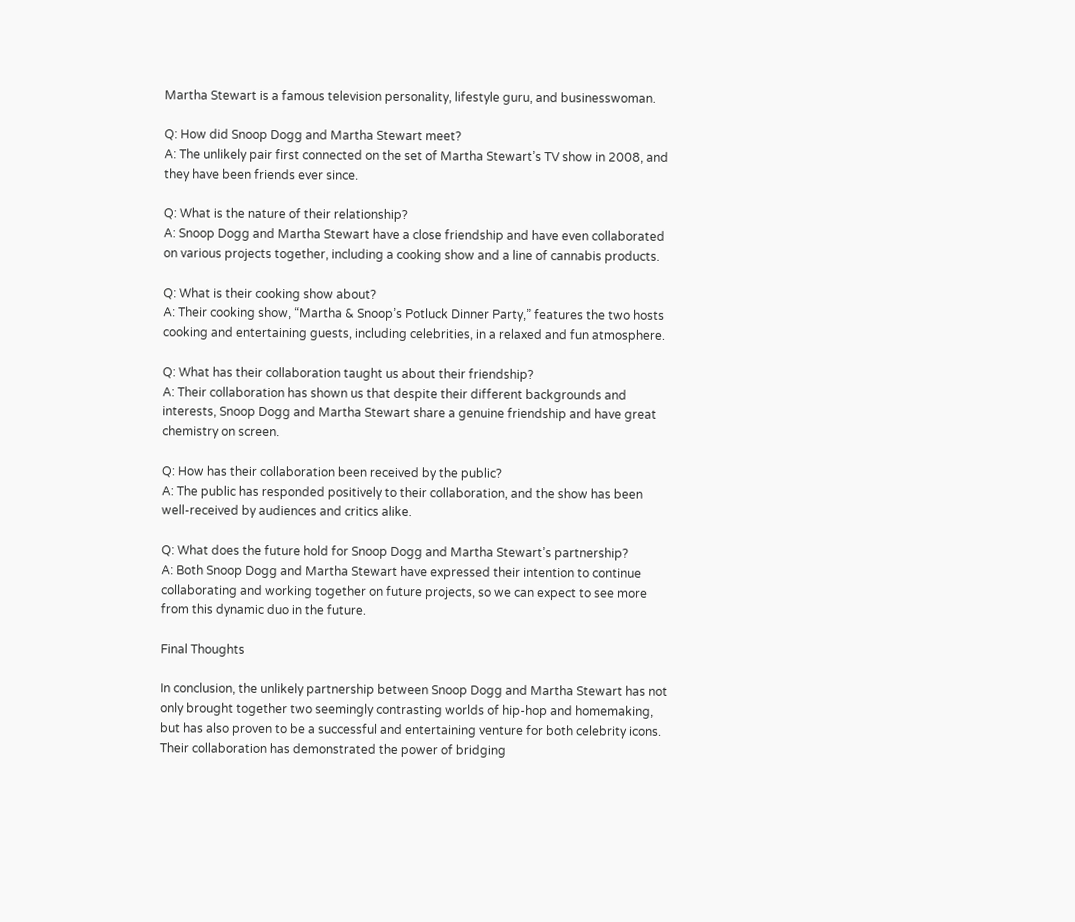Martha Stewart is a famous television personality, lifestyle guru, and businesswoman.

Q: How did Snoop Dogg and Martha Stewart meet?
A: The unlikely pair first connected on the set of Martha Stewart’s TV show in 2008, and they have been friends ever since.

Q: What is the nature of their relationship?
A: Snoop Dogg and Martha Stewart have a close friendship and have even collaborated on various projects together, including a cooking show and a line of cannabis products.

Q: What is their cooking show about?
A: Their cooking show, “Martha & Snoop’s Potluck Dinner Party,” features the two hosts cooking and entertaining guests, including celebrities, in a relaxed and fun atmosphere.

Q: What has their collaboration taught us about their friendship?
A: Their collaboration has shown us that despite their different backgrounds and interests, Snoop Dogg and Martha Stewart share a genuine friendship and have great chemistry on screen.

Q: How has their collaboration been received by the public?
A: The public has responded positively to their collaboration, and the show has been well-received by audiences and critics alike.

Q: What does the future hold for Snoop Dogg and Martha Stewart’s partnership?
A: Both Snoop Dogg and Martha Stewart have expressed their intention to continue collaborating and working together on future projects, so we can expect to see more from this dynamic duo in the future.

Final Thoughts

In conclusion, the unlikely partnership between Snoop Dogg and Martha Stewart has not only brought together two seemingly contrasting worlds of hip-hop and homemaking, but has also proven to be a successful and entertaining venture for both celebrity icons. Their collaboration has demonstrated the power of bridging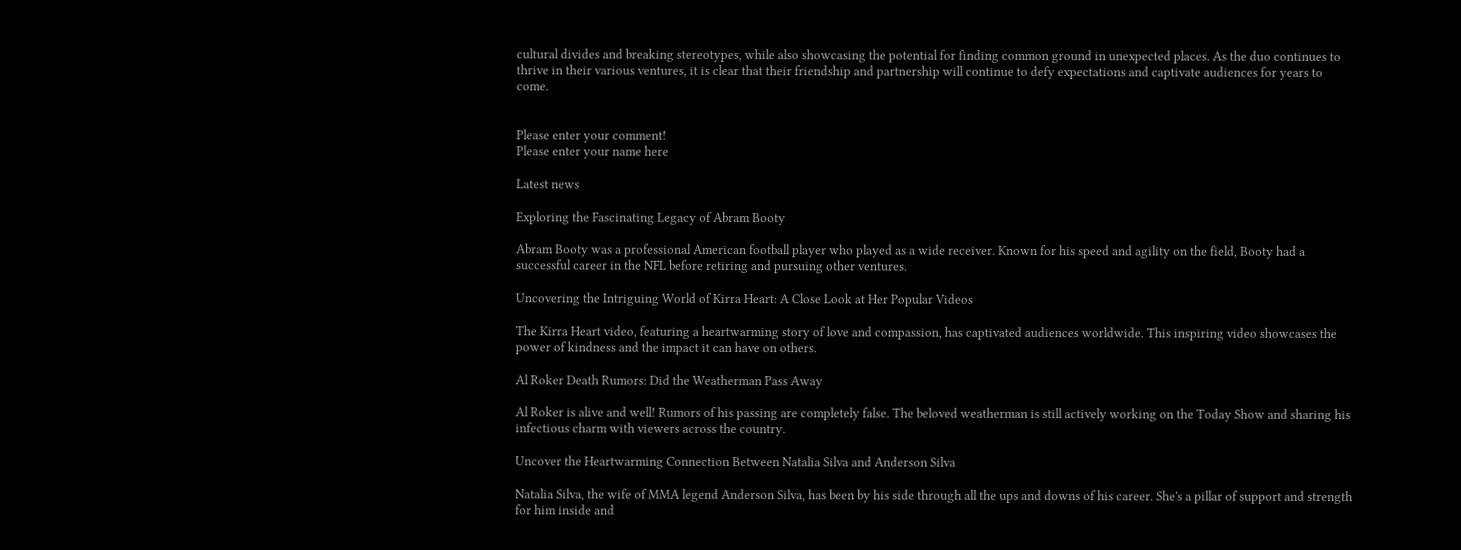cultural divides and breaking stereotypes, while also showcasing the potential for finding common ground in unexpected places. As the duo continues to thrive in their various ventures, it is clear that their friendship and partnership will continue to defy expectations and captivate audiences for years to come.


Please enter your comment!
Please enter your name here

Latest news

Exploring the Fascinating Legacy of Abram Booty

Abram Booty was a professional American football player who played as a wide receiver. Known for his speed and agility on the field, Booty had a successful career in the NFL before retiring and pursuing other ventures.

Uncovering the Intriguing World of Kirra Heart: A Close Look at Her Popular Videos

The Kirra Heart video, featuring a heartwarming story of love and compassion, has captivated audiences worldwide. This inspiring video showcases the power of kindness and the impact it can have on others.

Al Roker Death Rumors: Did the Weatherman Pass Away

Al Roker is alive and well! Rumors of his passing are completely false. The beloved weatherman is still actively working on the Today Show and sharing his infectious charm with viewers across the country.

Uncover the Heartwarming Connection Between Natalia Silva and Anderson Silva

Natalia Silva, the wife of MMA legend Anderson Silva, has been by his side through all the ups and downs of his career. She's a pillar of support and strength for him inside and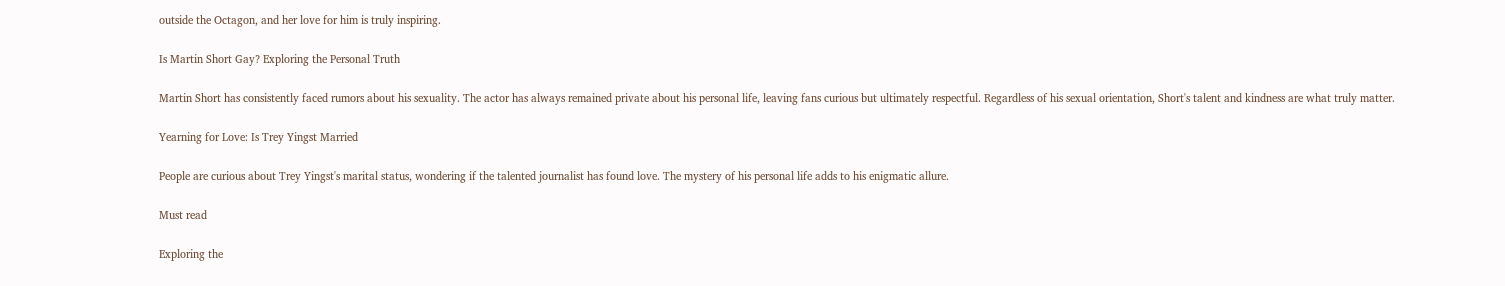outside the Octagon, and her love for him is truly inspiring.

Is Martin Short Gay? Exploring the Personal Truth

Martin Short has consistently faced rumors about his sexuality. The actor has always remained private about his personal life, leaving fans curious but ultimately respectful. Regardless of his sexual orientation, Short's talent and kindness are what truly matter.

Yearning for Love: Is Trey Yingst Married

People are curious about Trey Yingst's marital status, wondering if the talented journalist has found love. The mystery of his personal life adds to his enigmatic allure.

Must read

Exploring the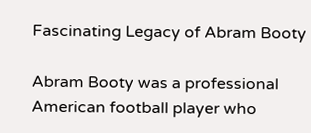Fascinating Legacy of Abram Booty

Abram Booty was a professional American football player who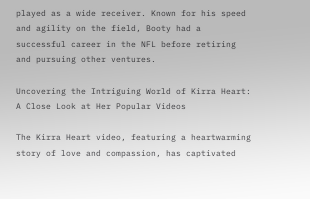played as a wide receiver. Known for his speed and agility on the field, Booty had a successful career in the NFL before retiring and pursuing other ventures.

Uncovering the Intriguing World of Kirra Heart: A Close Look at Her Popular Videos

The Kirra Heart video, featuring a heartwarming story of love and compassion, has captivated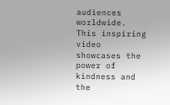audiences worldwide. This inspiring video showcases the power of kindness and the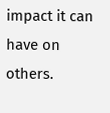impact it can have on others.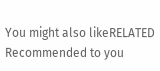You might also likeRELATED
Recommended to you